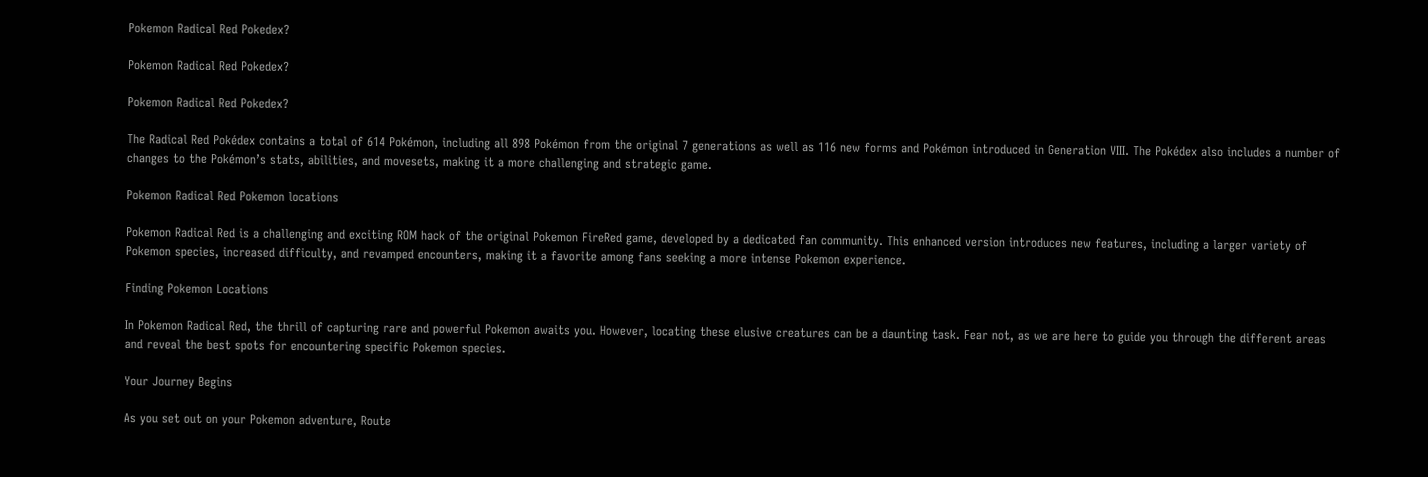Pokemon Radical Red Pokedex?

Pokemon Radical Red Pokedex?

Pokemon Radical Red Pokedex?

The Radical Red Pokédex contains a total of 614 Pokémon, including all 898 Pokémon from the original 7 generations as well as 116 new forms and Pokémon introduced in Generation VIII. The Pokédex also includes a number of changes to the Pokémon’s stats, abilities, and movesets, making it a more challenging and strategic game.

Pokemon Radical Red Pokemon locations

Pokemon Radical Red is a challenging and exciting ROM hack of the original Pokemon FireRed game, developed by a dedicated fan community. This enhanced version introduces new features, including a larger variety of Pokemon species, increased difficulty, and revamped encounters, making it a favorite among fans seeking a more intense Pokemon experience.

Finding Pokemon Locations

In Pokemon Radical Red, the thrill of capturing rare and powerful Pokemon awaits you. However, locating these elusive creatures can be a daunting task. Fear not, as we are here to guide you through the different areas and reveal the best spots for encountering specific Pokemon species.

Your Journey Begins

As you set out on your Pokemon adventure, Route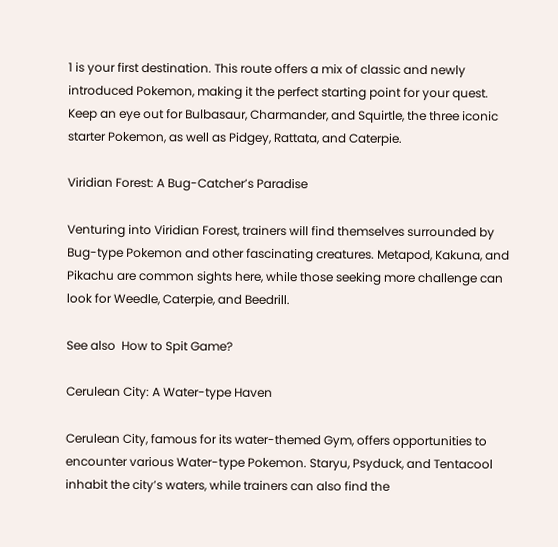1 is your first destination. This route offers a mix of classic and newly introduced Pokemon, making it the perfect starting point for your quest. Keep an eye out for Bulbasaur, Charmander, and Squirtle, the three iconic starter Pokemon, as well as Pidgey, Rattata, and Caterpie.

Viridian Forest: A Bug-Catcher’s Paradise

Venturing into Viridian Forest, trainers will find themselves surrounded by Bug-type Pokemon and other fascinating creatures. Metapod, Kakuna, and Pikachu are common sights here, while those seeking more challenge can look for Weedle, Caterpie, and Beedrill.

See also  How to Spit Game?

Cerulean City: A Water-type Haven

Cerulean City, famous for its water-themed Gym, offers opportunities to encounter various Water-type Pokemon. Staryu, Psyduck, and Tentacool inhabit the city’s waters, while trainers can also find the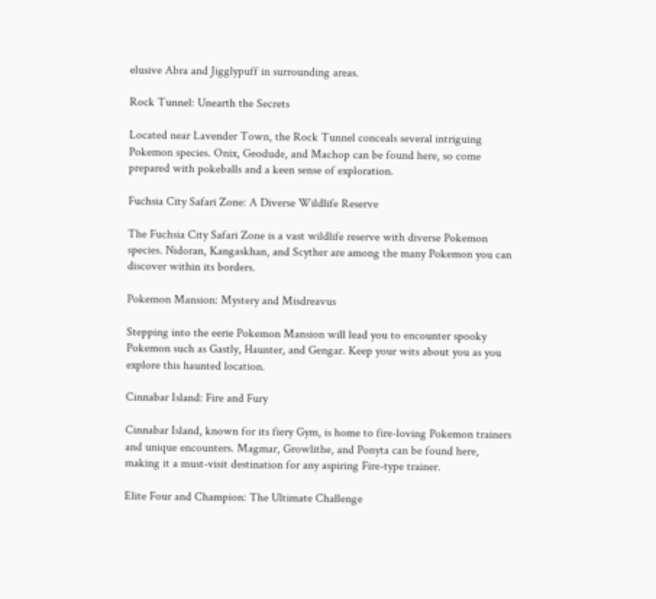elusive Abra and Jigglypuff in surrounding areas.

Rock Tunnel: Unearth the Secrets

Located near Lavender Town, the Rock Tunnel conceals several intriguing Pokemon species. Onix, Geodude, and Machop can be found here, so come prepared with pokeballs and a keen sense of exploration.

Fuchsia City Safari Zone: A Diverse Wildlife Reserve

The Fuchsia City Safari Zone is a vast wildlife reserve with diverse Pokemon species. Nidoran, Kangaskhan, and Scyther are among the many Pokemon you can discover within its borders.

Pokemon Mansion: Mystery and Misdreavus

Stepping into the eerie Pokemon Mansion will lead you to encounter spooky Pokemon such as Gastly, Haunter, and Gengar. Keep your wits about you as you explore this haunted location.

Cinnabar Island: Fire and Fury

Cinnabar Island, known for its fiery Gym, is home to fire-loving Pokemon trainers and unique encounters. Magmar, Growlithe, and Ponyta can be found here, making it a must-visit destination for any aspiring Fire-type trainer.

Elite Four and Champion: The Ultimate Challenge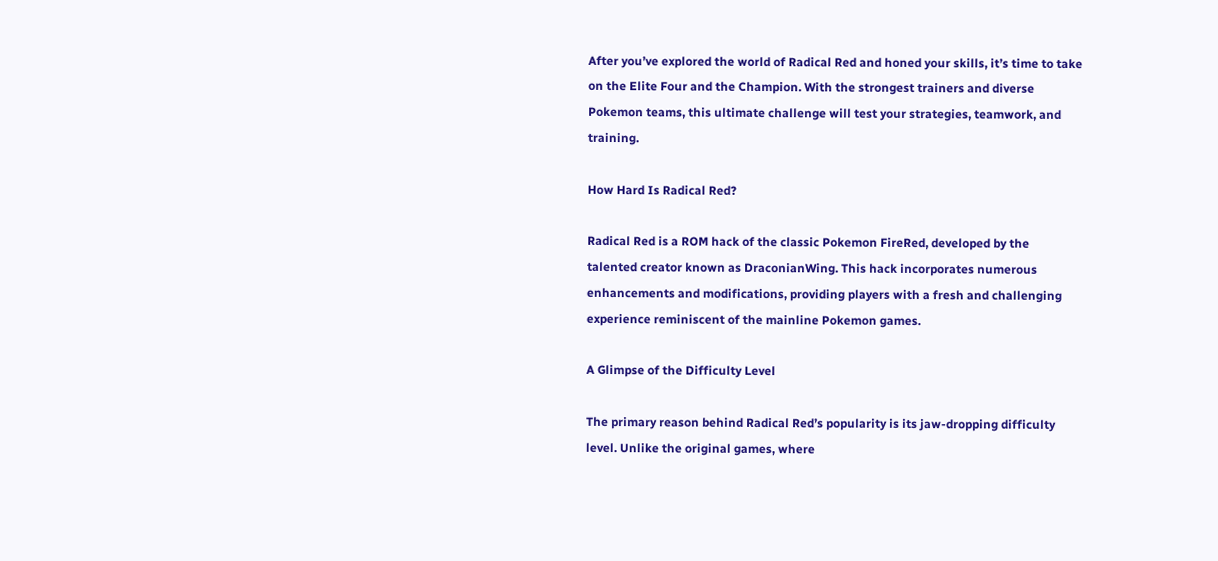After you’ve explored the world of Radical Red and honed your skills, it’s time to take on the Elite Four and the Champion. With the strongest trainers and diverse Pokemon teams, this ultimate challenge will test your strategies, teamwork, and training.

How Hard Is Radical Red?

Radical Red is a ROM hack of the classic Pokemon FireRed, developed by the talented creator known as DraconianWing. This hack incorporates numerous enhancements and modifications, providing players with a fresh and challenging experience reminiscent of the mainline Pokemon games.

A Glimpse of the Difficulty Level

The primary reason behind Radical Red’s popularity is its jaw-dropping difficulty level. Unlike the original games, where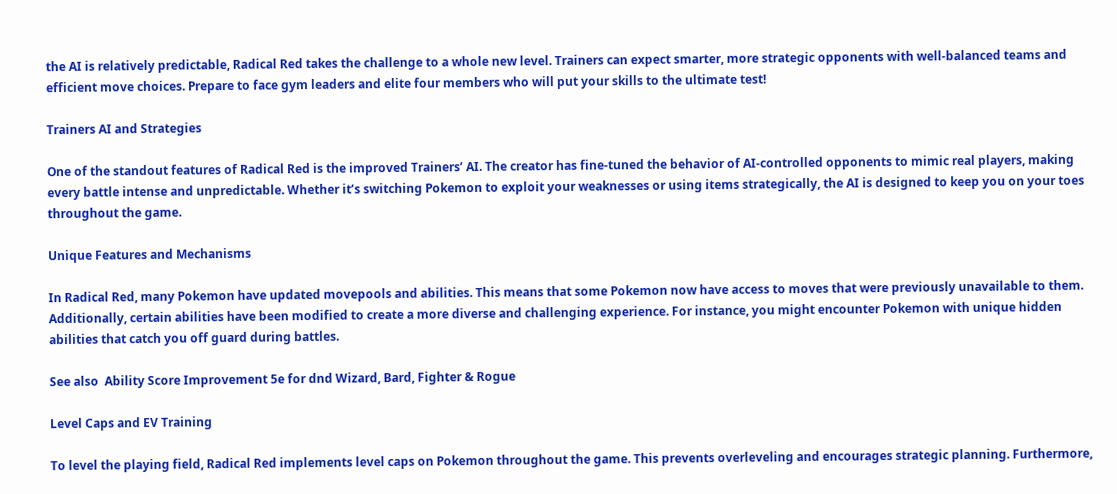the AI is relatively predictable, Radical Red takes the challenge to a whole new level. Trainers can expect smarter, more strategic opponents with well-balanced teams and efficient move choices. Prepare to face gym leaders and elite four members who will put your skills to the ultimate test!

Trainers AI and Strategies

One of the standout features of Radical Red is the improved Trainers’ AI. The creator has fine-tuned the behavior of AI-controlled opponents to mimic real players, making every battle intense and unpredictable. Whether it’s switching Pokemon to exploit your weaknesses or using items strategically, the AI is designed to keep you on your toes throughout the game.

Unique Features and Mechanisms

In Radical Red, many Pokemon have updated movepools and abilities. This means that some Pokemon now have access to moves that were previously unavailable to them. Additionally, certain abilities have been modified to create a more diverse and challenging experience. For instance, you might encounter Pokemon with unique hidden abilities that catch you off guard during battles.

See also  Ability Score Improvement 5e for dnd Wizard, Bard, Fighter & Rogue

Level Caps and EV Training

To level the playing field, Radical Red implements level caps on Pokemon throughout the game. This prevents overleveling and encourages strategic planning. Furthermore,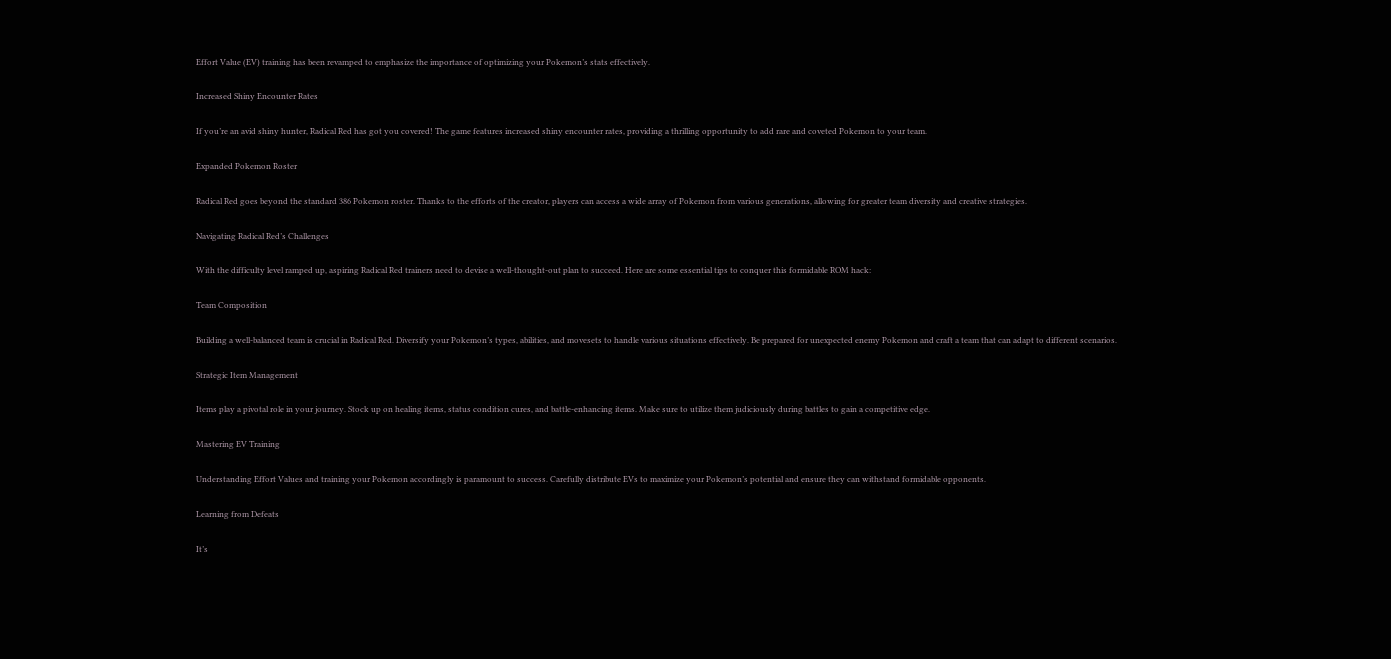Effort Value (EV) training has been revamped to emphasize the importance of optimizing your Pokemon’s stats effectively.

Increased Shiny Encounter Rates

If you’re an avid shiny hunter, Radical Red has got you covered! The game features increased shiny encounter rates, providing a thrilling opportunity to add rare and coveted Pokemon to your team.

Expanded Pokemon Roster

Radical Red goes beyond the standard 386 Pokemon roster. Thanks to the efforts of the creator, players can access a wide array of Pokemon from various generations, allowing for greater team diversity and creative strategies.

Navigating Radical Red’s Challenges

With the difficulty level ramped up, aspiring Radical Red trainers need to devise a well-thought-out plan to succeed. Here are some essential tips to conquer this formidable ROM hack:

Team Composition

Building a well-balanced team is crucial in Radical Red. Diversify your Pokemon’s types, abilities, and movesets to handle various situations effectively. Be prepared for unexpected enemy Pokemon and craft a team that can adapt to different scenarios.

Strategic Item Management

Items play a pivotal role in your journey. Stock up on healing items, status condition cures, and battle-enhancing items. Make sure to utilize them judiciously during battles to gain a competitive edge.

Mastering EV Training

Understanding Effort Values and training your Pokemon accordingly is paramount to success. Carefully distribute EVs to maximize your Pokemon’s potential and ensure they can withstand formidable opponents.

Learning from Defeats

It’s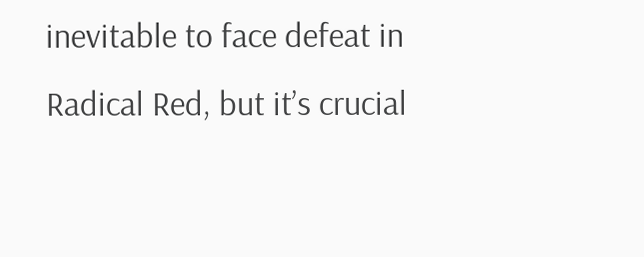inevitable to face defeat in Radical Red, but it’s crucial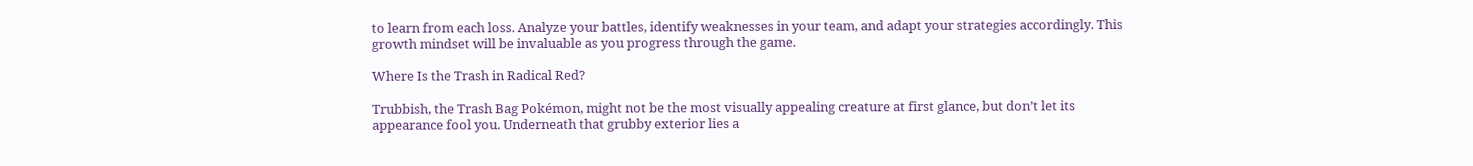to learn from each loss. Analyze your battles, identify weaknesses in your team, and adapt your strategies accordingly. This growth mindset will be invaluable as you progress through the game.

Where Is the Trash in Radical Red?

Trubbish, the Trash Bag Pokémon, might not be the most visually appealing creature at first glance, but don’t let its appearance fool you. Underneath that grubby exterior lies a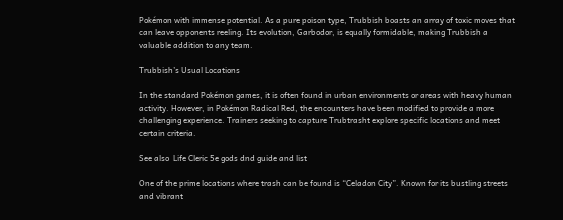Pokémon with immense potential. As a pure poison type, Trubbish boasts an array of toxic moves that can leave opponents reeling. Its evolution, Garbodor, is equally formidable, making Trubbish a valuable addition to any team.

Trubbish’s Usual Locations

In the standard Pokémon games, it is often found in urban environments or areas with heavy human activity. However, in Pokémon Radical Red, the encounters have been modified to provide a more challenging experience. Trainers seeking to capture Trubtrasht explore specific locations and meet certain criteria.

See also  Life Cleric 5e gods dnd guide and list

One of the prime locations where trash can be found is “Celadon City”. Known for its bustling streets and vibrant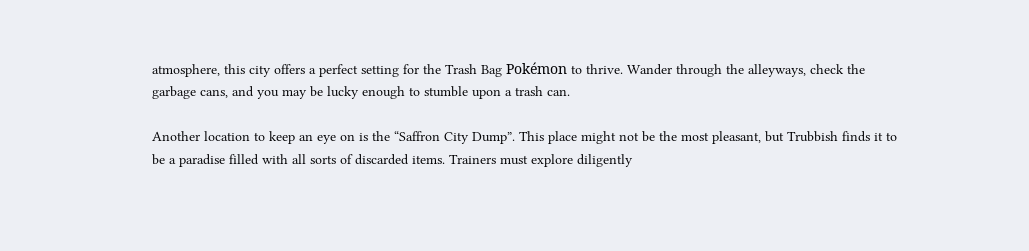atmosphere, this city offers a perfect setting for the Trash Bag Pokémon to thrive. Wander through the alleyways, check the garbage cans, and you may be lucky enough to stumble upon a trash can.

Another location to keep an eye on is the “Saffron City Dump”. This place might not be the most pleasant, but Trubbish finds it to be a paradise filled with all sorts of discarded items. Trainers must explore diligently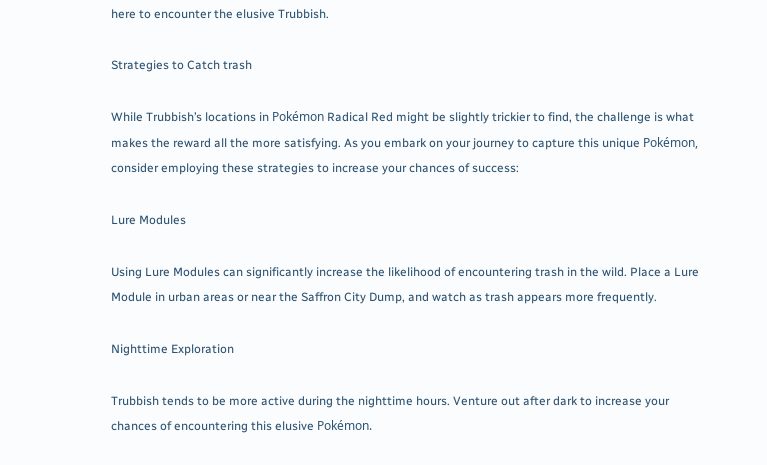here to encounter the elusive Trubbish.

Strategies to Catch trash

While Trubbish’s locations in Pokémon Radical Red might be slightly trickier to find, the challenge is what makes the reward all the more satisfying. As you embark on your journey to capture this unique Pokémon, consider employing these strategies to increase your chances of success:

Lure Modules

Using Lure Modules can significantly increase the likelihood of encountering trash in the wild. Place a Lure Module in urban areas or near the Saffron City Dump, and watch as trash appears more frequently.

Nighttime Exploration

Trubbish tends to be more active during the nighttime hours. Venture out after dark to increase your chances of encountering this elusive Pokémon.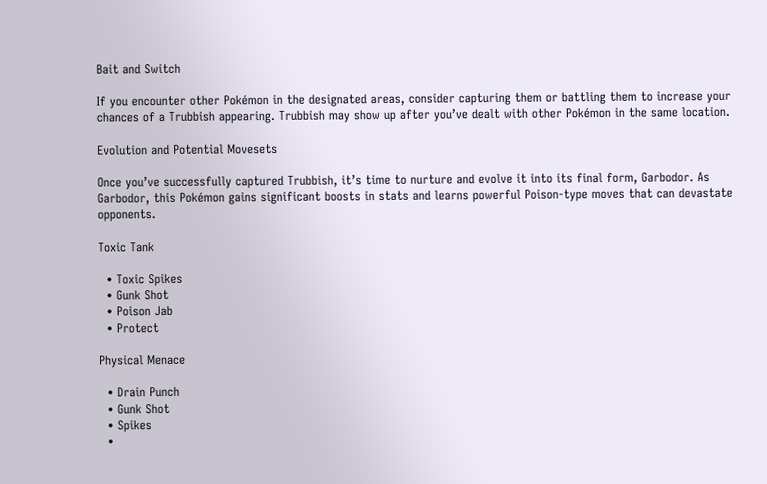Bait and Switch

If you encounter other Pokémon in the designated areas, consider capturing them or battling them to increase your chances of a Trubbish appearing. Trubbish may show up after you’ve dealt with other Pokémon in the same location.

Evolution and Potential Movesets

Once you’ve successfully captured Trubbish, it’s time to nurture and evolve it into its final form, Garbodor. As Garbodor, this Pokémon gains significant boosts in stats and learns powerful Poison-type moves that can devastate opponents.

Toxic Tank

  • Toxic Spikes
  • Gunk Shot
  • Poison Jab
  • Protect

Physical Menace

  • Drain Punch
  • Gunk Shot
  • Spikes
  •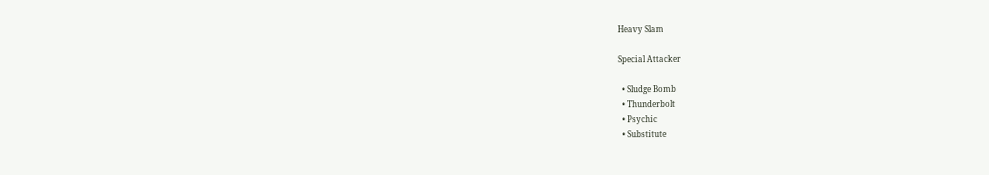Heavy Slam

Special Attacker

  • Sludge Bomb
  • Thunderbolt
  • Psychic
  • Substitute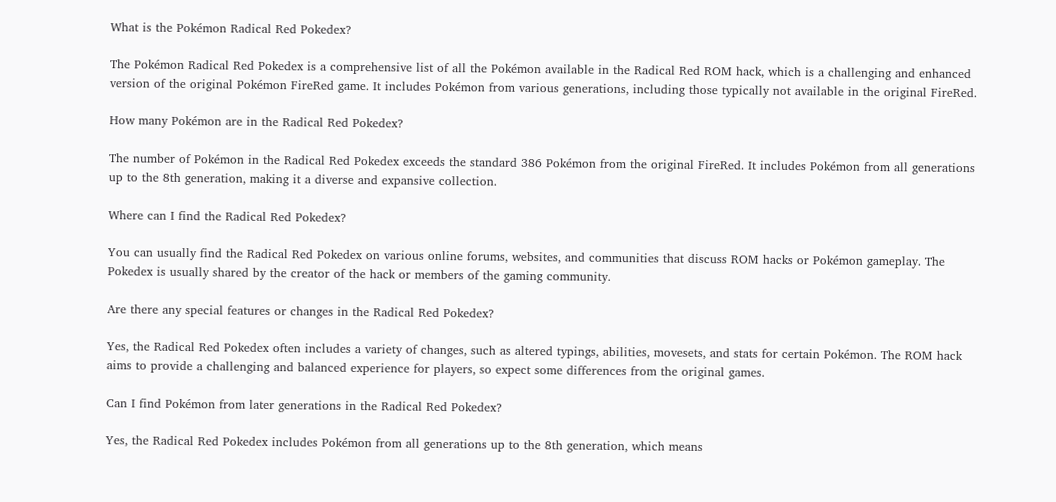What is the Pokémon Radical Red Pokedex?

The Pokémon Radical Red Pokedex is a comprehensive list of all the Pokémon available in the Radical Red ROM hack, which is a challenging and enhanced version of the original Pokémon FireRed game. It includes Pokémon from various generations, including those typically not available in the original FireRed.

How many Pokémon are in the Radical Red Pokedex?

The number of Pokémon in the Radical Red Pokedex exceeds the standard 386 Pokémon from the original FireRed. It includes Pokémon from all generations up to the 8th generation, making it a diverse and expansive collection.

Where can I find the Radical Red Pokedex?

You can usually find the Radical Red Pokedex on various online forums, websites, and communities that discuss ROM hacks or Pokémon gameplay. The Pokedex is usually shared by the creator of the hack or members of the gaming community.

Are there any special features or changes in the Radical Red Pokedex?

Yes, the Radical Red Pokedex often includes a variety of changes, such as altered typings, abilities, movesets, and stats for certain Pokémon. The ROM hack aims to provide a challenging and balanced experience for players, so expect some differences from the original games.

Can I find Pokémon from later generations in the Radical Red Pokedex?

Yes, the Radical Red Pokedex includes Pokémon from all generations up to the 8th generation, which means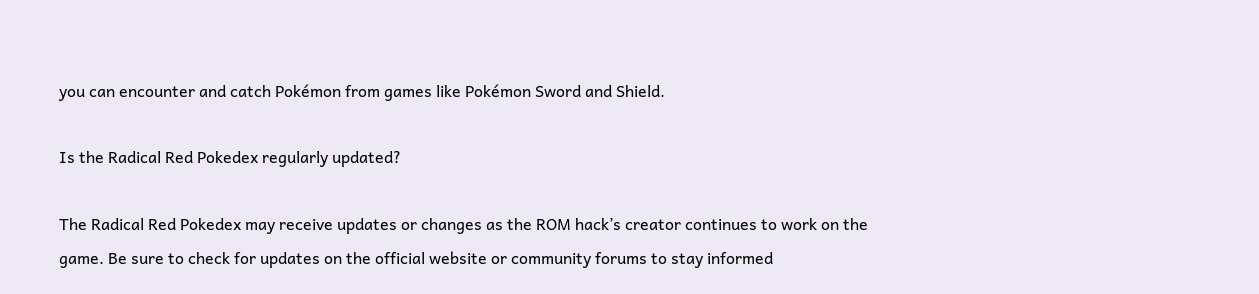you can encounter and catch Pokémon from games like Pokémon Sword and Shield.

Is the Radical Red Pokedex regularly updated?

The Radical Red Pokedex may receive updates or changes as the ROM hack’s creator continues to work on the game. Be sure to check for updates on the official website or community forums to stay informed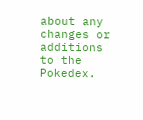about any changes or additions to the Pokedex.